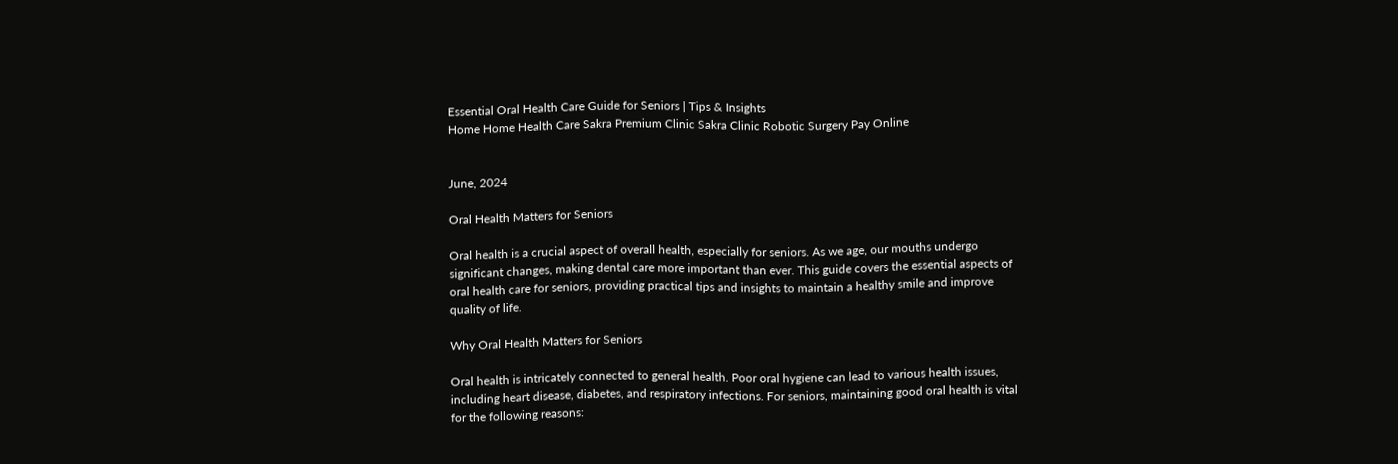Essential Oral Health Care Guide for Seniors | Tips & Insights
Home Home Health Care Sakra Premium Clinic Sakra Clinic Robotic Surgery Pay Online


June, 2024

Oral Health Matters for Seniors

Oral health is a crucial aspect of overall health, especially for seniors. As we age, our mouths undergo significant changes, making dental care more important than ever. This guide covers the essential aspects of oral health care for seniors, providing practical tips and insights to maintain a healthy smile and improve quality of life.

Why Oral Health Matters for Seniors

Oral health is intricately connected to general health. Poor oral hygiene can lead to various health issues, including heart disease, diabetes, and respiratory infections. For seniors, maintaining good oral health is vital for the following reasons: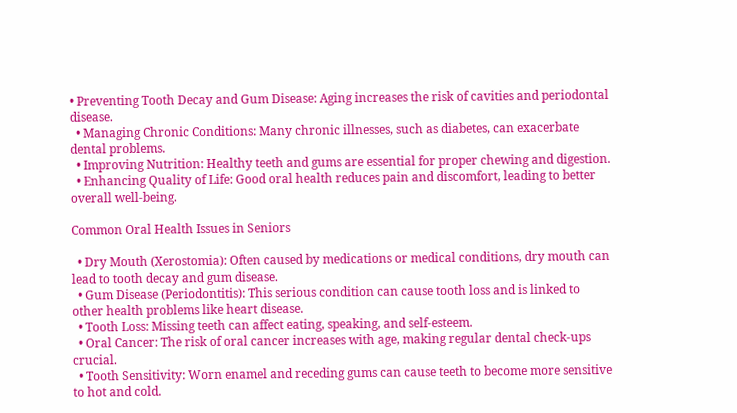• Preventing Tooth Decay and Gum Disease: Aging increases the risk of cavities and periodontal disease.
  • Managing Chronic Conditions: Many chronic illnesses, such as diabetes, can exacerbate dental problems.
  • Improving Nutrition: Healthy teeth and gums are essential for proper chewing and digestion.
  • Enhancing Quality of Life: Good oral health reduces pain and discomfort, leading to better overall well-being.

Common Oral Health Issues in Seniors

  • Dry Mouth (Xerostomia): Often caused by medications or medical conditions, dry mouth can lead to tooth decay and gum disease.
  • Gum Disease (Periodontitis): This serious condition can cause tooth loss and is linked to other health problems like heart disease.
  • Tooth Loss: Missing teeth can affect eating, speaking, and self-esteem.
  • Oral Cancer: The risk of oral cancer increases with age, making regular dental check-ups crucial.
  • Tooth Sensitivity: Worn enamel and receding gums can cause teeth to become more sensitive to hot and cold.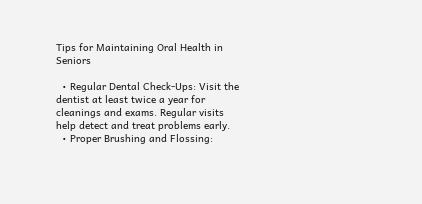Tips for Maintaining Oral Health in Seniors

  • Regular Dental Check-Ups: Visit the dentist at least twice a year for cleanings and exams. Regular visits help detect and treat problems early.
  • Proper Brushing and Flossing: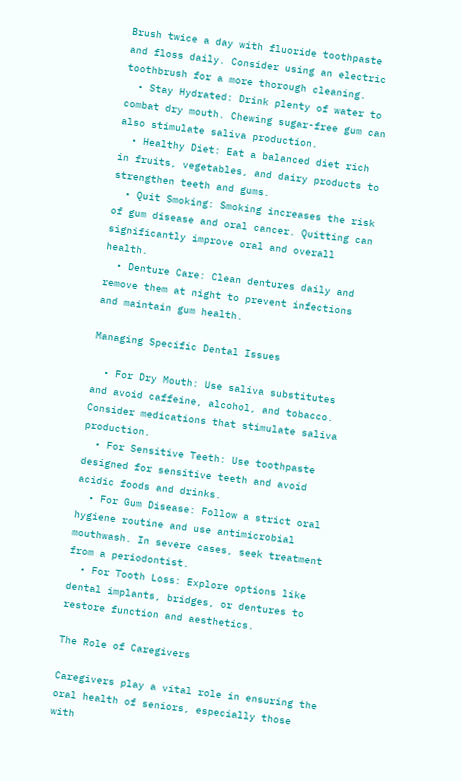Brush twice a day with fluoride toothpaste and floss daily. Consider using an electric toothbrush for a more thorough cleaning.
  • Stay Hydrated: Drink plenty of water to combat dry mouth. Chewing sugar-free gum can also stimulate saliva production.
  • Healthy Diet: Eat a balanced diet rich in fruits, vegetables, and dairy products to strengthen teeth and gums.
  • Quit Smoking: Smoking increases the risk of gum disease and oral cancer. Quitting can significantly improve oral and overall health.
  • Denture Care: Clean dentures daily and remove them at night to prevent infections and maintain gum health.

Managing Specific Dental Issues

  • For Dry Mouth: Use saliva substitutes and avoid caffeine, alcohol, and tobacco. Consider medications that stimulate saliva production.
  • For Sensitive Teeth: Use toothpaste designed for sensitive teeth and avoid acidic foods and drinks.
  • For Gum Disease: Follow a strict oral hygiene routine and use antimicrobial mouthwash. In severe cases, seek treatment from a periodontist.
  • For Tooth Loss: Explore options like dental implants, bridges, or dentures to restore function and aesthetics.

The Role of Caregivers

Caregivers play a vital role in ensuring the oral health of seniors, especially those with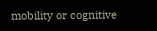mobility or cognitive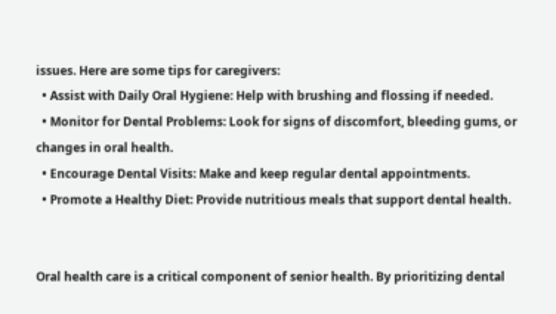issues. Here are some tips for caregivers:
  • Assist with Daily Oral Hygiene: Help with brushing and flossing if needed.
  • Monitor for Dental Problems: Look for signs of discomfort, bleeding gums, or changes in oral health.
  • Encourage Dental Visits: Make and keep regular dental appointments.
  • Promote a Healthy Diet: Provide nutritious meals that support dental health.


Oral health care is a critical component of senior health. By prioritizing dental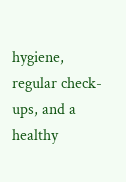hygiene, regular check-ups, and a healthy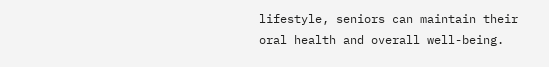lifestyle, seniors can maintain their oral health and overall well-being.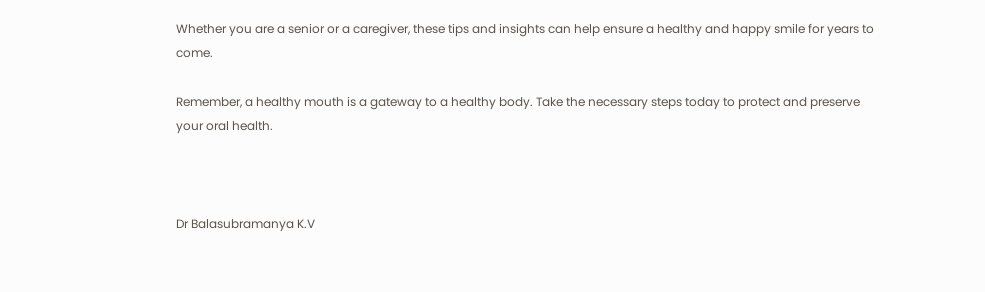Whether you are a senior or a caregiver, these tips and insights can help ensure a healthy and happy smile for years to come.

Remember, a healthy mouth is a gateway to a healthy body. Take the necessary steps today to protect and preserve your oral health.



Dr Balasubramanya K.V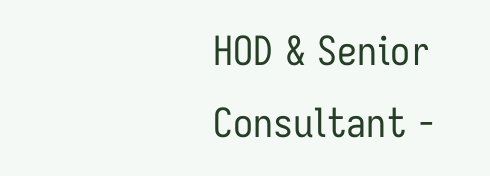HOD & Senior Consultant -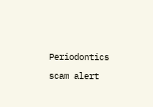Periodontics

scam alert